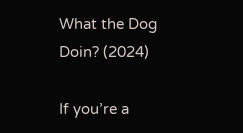What the Dog Doin? (2024)

If you’re a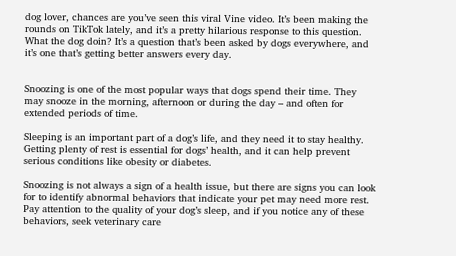dog lover, chances are you’ve seen this viral Vine video. It’s been making the rounds on TikTok lately, and it’s a pretty hilarious response to this question. What the dog doin? It’s a question that’s been asked by dogs everywhere, and it’s one that’s getting better answers every day.


Snoozing is one of the most popular ways that dogs spend their time. They may snooze in the morning, afternoon or during the day – and often for extended periods of time.

Sleeping is an important part of a dog’s life, and they need it to stay healthy. Getting plenty of rest is essential for dogs’ health, and it can help prevent serious conditions like obesity or diabetes.

Snoozing is not always a sign of a health issue, but there are signs you can look for to identify abnormal behaviors that indicate your pet may need more rest. Pay attention to the quality of your dog’s sleep, and if you notice any of these behaviors, seek veterinary care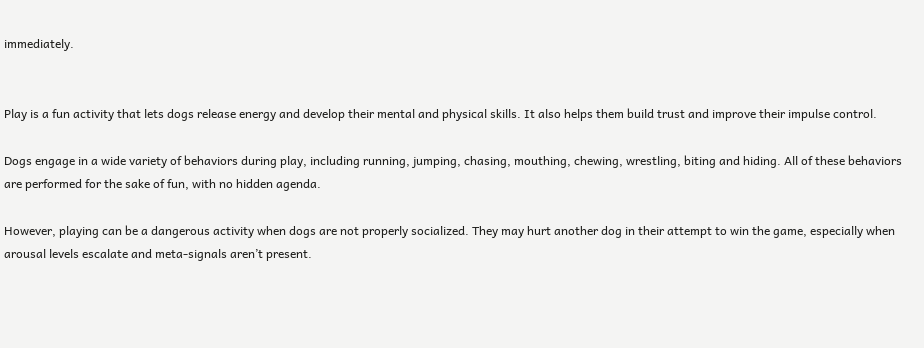immediately.


Play is a fun activity that lets dogs release energy and develop their mental and physical skills. It also helps them build trust and improve their impulse control.

Dogs engage in a wide variety of behaviors during play, including running, jumping, chasing, mouthing, chewing, wrestling, biting and hiding. All of these behaviors are performed for the sake of fun, with no hidden agenda.

However, playing can be a dangerous activity when dogs are not properly socialized. They may hurt another dog in their attempt to win the game, especially when arousal levels escalate and meta-signals aren’t present.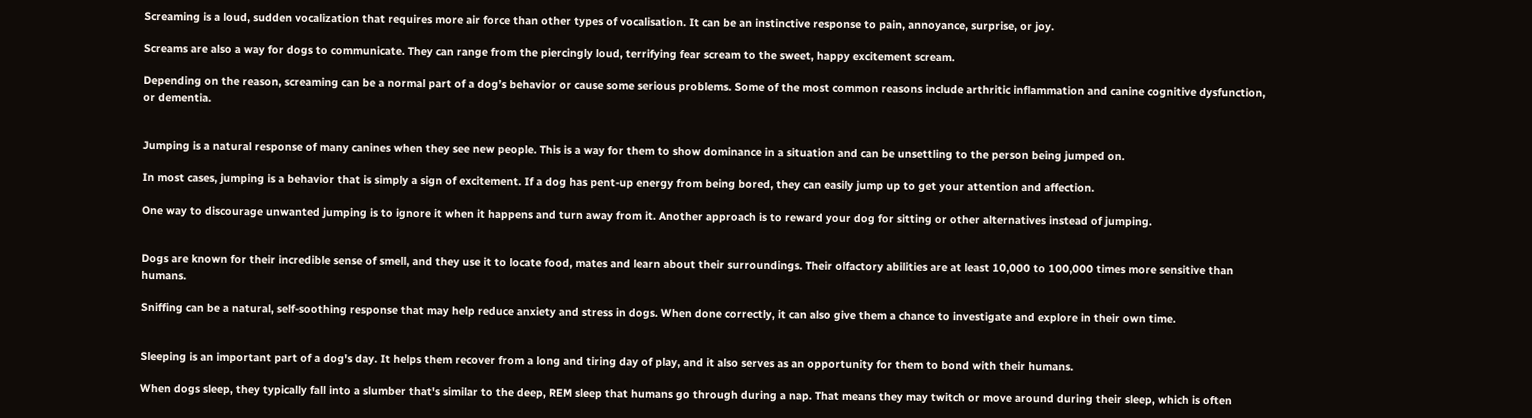Screaming is a loud, sudden vocalization that requires more air force than other types of vocalisation. It can be an instinctive response to pain, annoyance, surprise, or joy.

Screams are also a way for dogs to communicate. They can range from the piercingly loud, terrifying fear scream to the sweet, happy excitement scream.

Depending on the reason, screaming can be a normal part of a dog’s behavior or cause some serious problems. Some of the most common reasons include arthritic inflammation and canine cognitive dysfunction, or dementia.


Jumping is a natural response of many canines when they see new people. This is a way for them to show dominance in a situation and can be unsettling to the person being jumped on.

In most cases, jumping is a behavior that is simply a sign of excitement. If a dog has pent-up energy from being bored, they can easily jump up to get your attention and affection.

One way to discourage unwanted jumping is to ignore it when it happens and turn away from it. Another approach is to reward your dog for sitting or other alternatives instead of jumping.


Dogs are known for their incredible sense of smell, and they use it to locate food, mates and learn about their surroundings. Their olfactory abilities are at least 10,000 to 100,000 times more sensitive than humans.

Sniffing can be a natural, self-soothing response that may help reduce anxiety and stress in dogs. When done correctly, it can also give them a chance to investigate and explore in their own time.


Sleeping is an important part of a dog's day. It helps them recover from a long and tiring day of play, and it also serves as an opportunity for them to bond with their humans.

When dogs sleep, they typically fall into a slumber that's similar to the deep, REM sleep that humans go through during a nap. That means they may twitch or move around during their sleep, which is often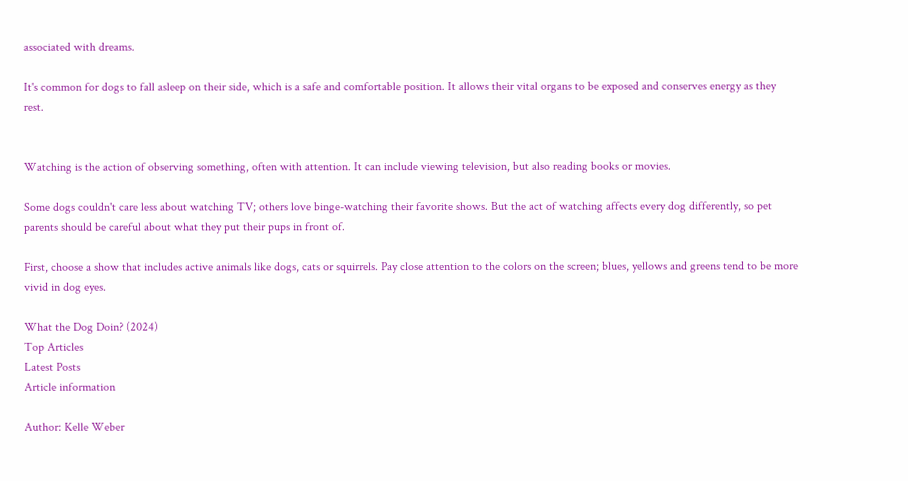associated with dreams.

It's common for dogs to fall asleep on their side, which is a safe and comfortable position. It allows their vital organs to be exposed and conserves energy as they rest.


Watching is the action of observing something, often with attention. It can include viewing television, but also reading books or movies.

Some dogs couldn't care less about watching TV; others love binge-watching their favorite shows. But the act of watching affects every dog differently, so pet parents should be careful about what they put their pups in front of.

First, choose a show that includes active animals like dogs, cats or squirrels. Pay close attention to the colors on the screen; blues, yellows and greens tend to be more vivid in dog eyes.

What the Dog Doin? (2024)
Top Articles
Latest Posts
Article information

Author: Kelle Weber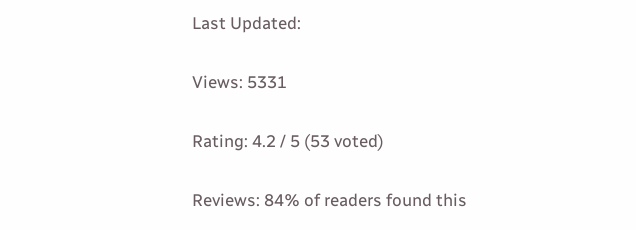Last Updated:

Views: 5331

Rating: 4.2 / 5 (53 voted)

Reviews: 84% of readers found this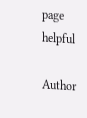page helpful

Author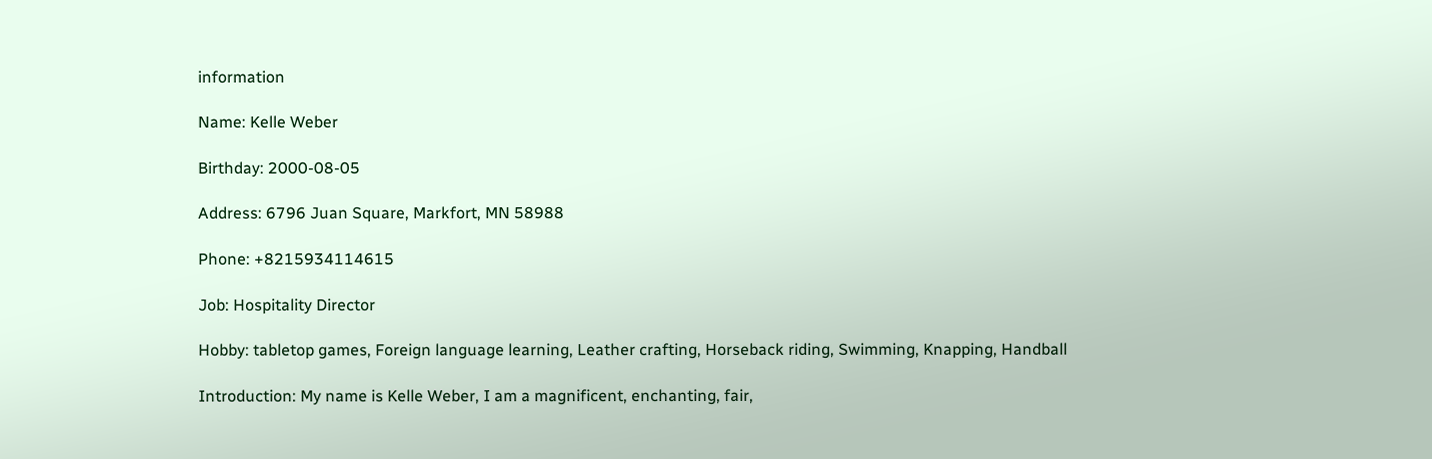information

Name: Kelle Weber

Birthday: 2000-08-05

Address: 6796 Juan Square, Markfort, MN 58988

Phone: +8215934114615

Job: Hospitality Director

Hobby: tabletop games, Foreign language learning, Leather crafting, Horseback riding, Swimming, Knapping, Handball

Introduction: My name is Kelle Weber, I am a magnificent, enchanting, fair,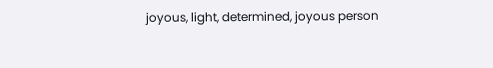joyous, light, determined, joyous person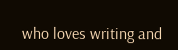who loves writing and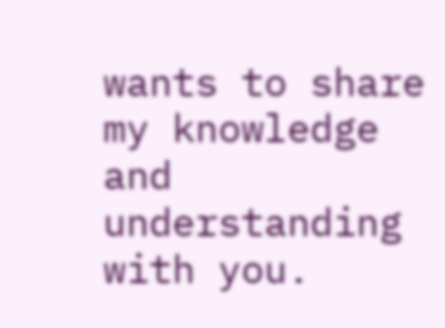wants to share my knowledge and understanding with you.